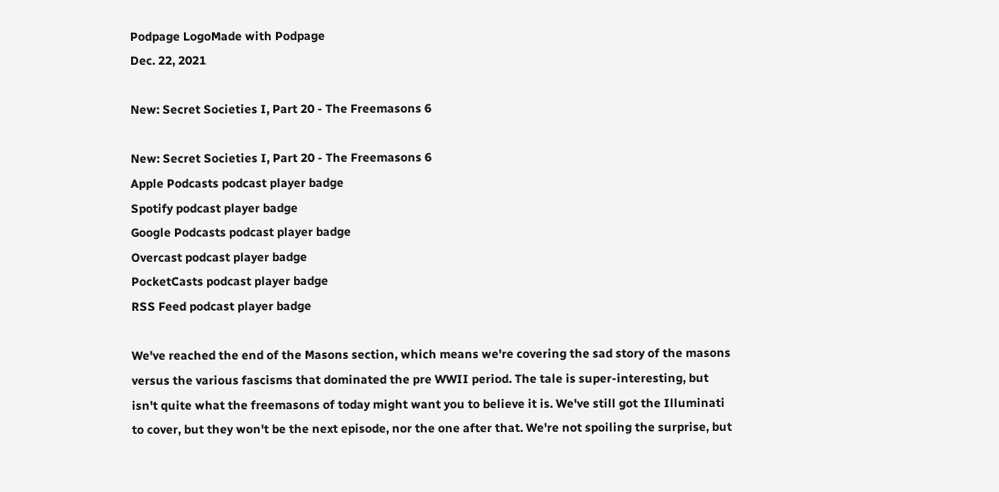Podpage LogoMade with Podpage
Dec. 22, 2021

New: Secret Societies I, Part 20 - The Freemasons 6

New: Secret Societies I, Part 20 - The Freemasons 6
Apple Podcasts podcast player badge
Spotify podcast player badge
Google Podcasts podcast player badge
Overcast podcast player badge
PocketCasts podcast player badge
RSS Feed podcast player badge

We've reached the end of the Masons section, which means we're covering the sad story of the masons versus the various fascisms that dominated the pre WWII period. The tale is super-interesting, but isn't quite what the freemasons of today might want you to believe it is. We've still got the Illuminati to cover, but they won't be the next episode, nor the one after that. We're not spoiling the surprise, but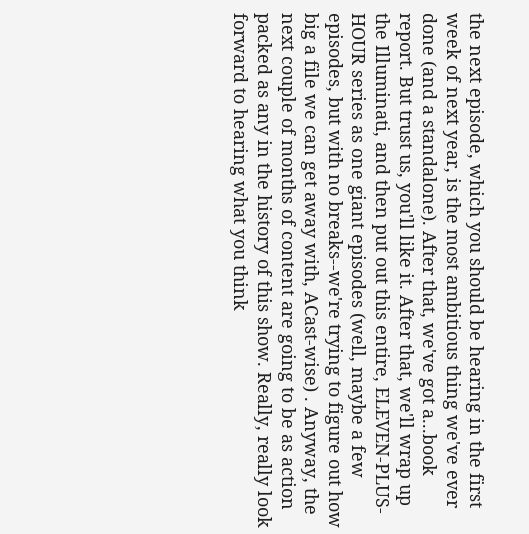the next episode, which you should be hearing in the first week of next year, is the most ambitious thing we've ever done (and a standalone). After that, we've got a...book report. But trust us, you'll like it. After that, we'll wrap up the Illuminati, and then put out this entire, ELEVEN-PLUS-HOUR series as one giant episodes (well, maybe a few episodes, but with no breaks--we're trying to figure out how big a file we can get away with, ACast-wise) . Anyway, the next couple of months of content are going to be as action packed as any in the history of this show. Really, really look forward to hearing what you think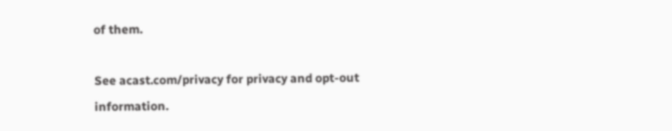of them.

See acast.com/privacy for privacy and opt-out information.